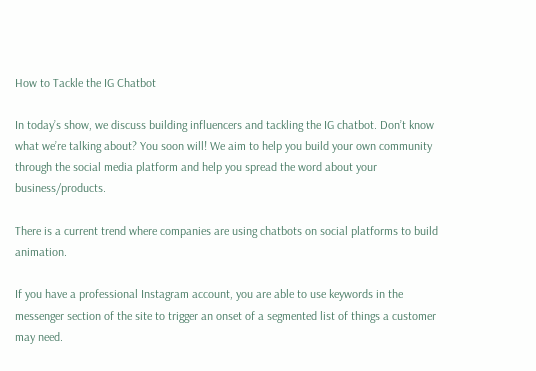How to Tackle the IG Chatbot

In today’s show, we discuss building influencers and tackling the IG chatbot. Don’t know what we’re talking about? You soon will! We aim to help you build your own community through the social media platform and help you spread the word about your business/products.

There is a current trend where companies are using chatbots on social platforms to build animation.

If you have a professional Instagram account, you are able to use keywords in the messenger section of the site to trigger an onset of a segmented list of things a customer may need.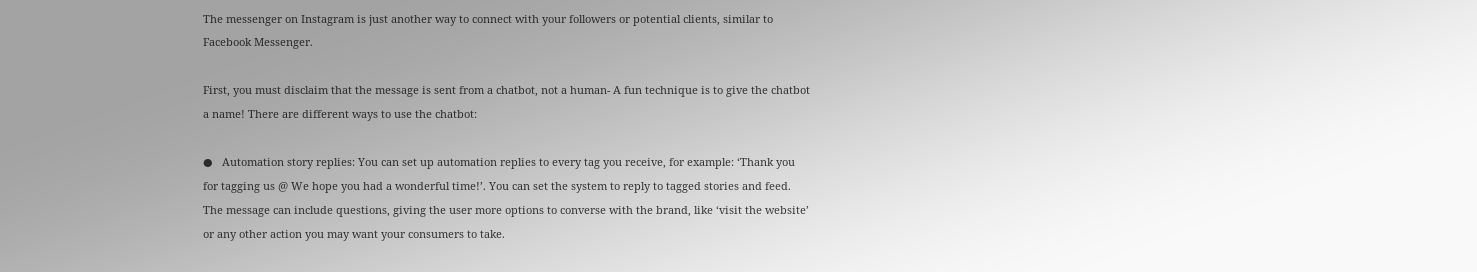The messenger on Instagram is just another way to connect with your followers or potential clients, similar to Facebook Messenger.

First, you must disclaim that the message is sent from a chatbot, not a human- A fun technique is to give the chatbot a name! There are different ways to use the chatbot:

●   Automation story replies: You can set up automation replies to every tag you receive, for example: ‘Thank you for tagging us @ We hope you had a wonderful time!’. You can set the system to reply to tagged stories and feed. The message can include questions, giving the user more options to converse with the brand, like ‘visit the website’ or any other action you may want your consumers to take.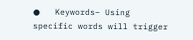●   Keywords– Using specific words will trigger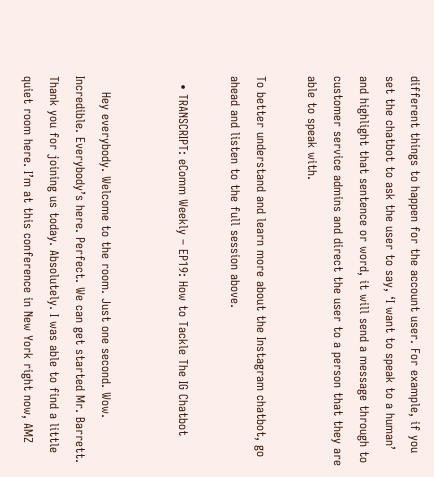different things to happen for the account user. For example, if you set the chatbot to ask the user to say, ‘I want to speak to a human’ and highlight that sentence or word, it will send a message through to customer service admins and direct the user to a person that they are able to speak with.

To better understand and learn more about the Instagram chatbot, go ahead and listen to the full session above.

  • TRANSCRIPT: eComm Weekly – EP19: How to Tackle The IG Chatbot


    Hey everybody. Welcome to the room. Just one second. Wow. Incredible. Everybody’s here. Perfect. We can get started Mr. Barrett. Thank you for joining us today. Absolutely. I was able to find a little quiet room here. I’m at this conference in New York right now, AMZ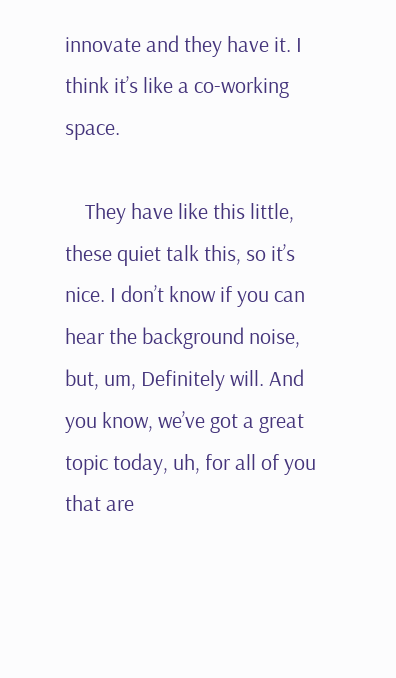innovate and they have it. I think it’s like a co-working space.

    They have like this little, these quiet talk this, so it’s nice. I don’t know if you can hear the background noise, but, um, Definitely will. And you know, we’ve got a great topic today, uh, for all of you that are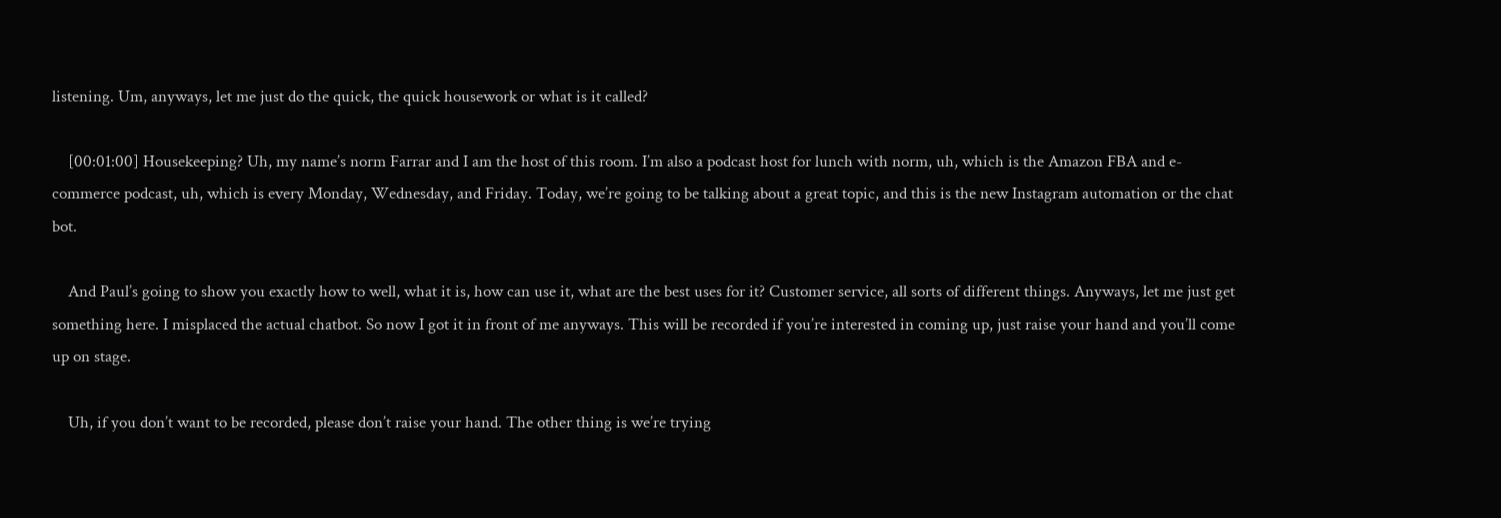listening. Um, anyways, let me just do the quick, the quick housework or what is it called?

    [00:01:00] Housekeeping? Uh, my name’s norm Farrar and I am the host of this room. I’m also a podcast host for lunch with norm, uh, which is the Amazon FBA and e-commerce podcast, uh, which is every Monday, Wednesday, and Friday. Today, we’re going to be talking about a great topic, and this is the new Instagram automation or the chat bot.

    And Paul’s going to show you exactly how to well, what it is, how can use it, what are the best uses for it? Customer service, all sorts of different things. Anyways, let me just get something here. I misplaced the actual chatbot. So now I got it in front of me anyways. This will be recorded if you’re interested in coming up, just raise your hand and you’ll come up on stage.

    Uh, if you don’t want to be recorded, please don’t raise your hand. The other thing is we’re trying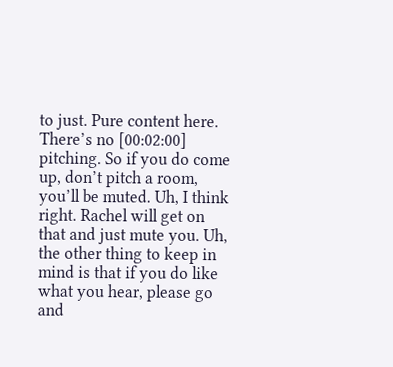to just. Pure content here. There’s no [00:02:00] pitching. So if you do come up, don’t pitch a room, you’ll be muted. Uh, I think right. Rachel will get on that and just mute you. Uh, the other thing to keep in mind is that if you do like what you hear, please go and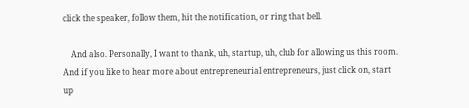click the speaker, follow them, hit the notification, or ring that bell.

    And also. Personally, I want to thank, uh, startup, uh, club for allowing us this room. And if you like to hear more about entrepreneurial entrepreneurs, just click on, start up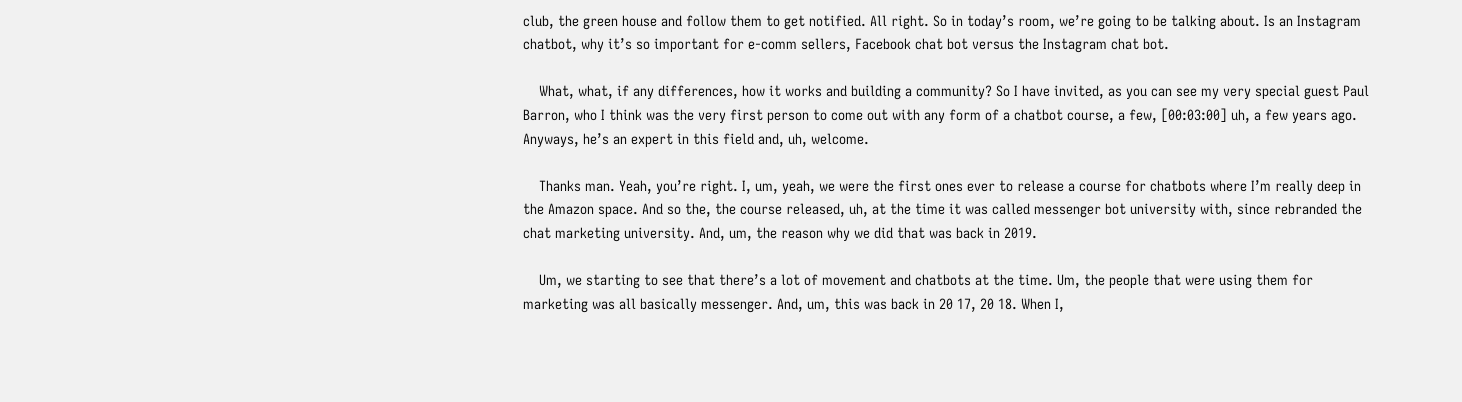club, the green house and follow them to get notified. All right. So in today’s room, we’re going to be talking about. Is an Instagram chatbot, why it’s so important for e-comm sellers, Facebook chat bot versus the Instagram chat bot.

    What, what, if any differences, how it works and building a community? So I have invited, as you can see my very special guest Paul Barron, who I think was the very first person to come out with any form of a chatbot course, a few, [00:03:00] uh, a few years ago. Anyways, he’s an expert in this field and, uh, welcome.

    Thanks man. Yeah, you’re right. I, um, yeah, we were the first ones ever to release a course for chatbots where I’m really deep in the Amazon space. And so the, the course released, uh, at the time it was called messenger bot university with, since rebranded the chat marketing university. And, um, the reason why we did that was back in 2019.

    Um, we starting to see that there’s a lot of movement and chatbots at the time. Um, the people that were using them for marketing was all basically messenger. And, um, this was back in 20 17, 20 18. When I,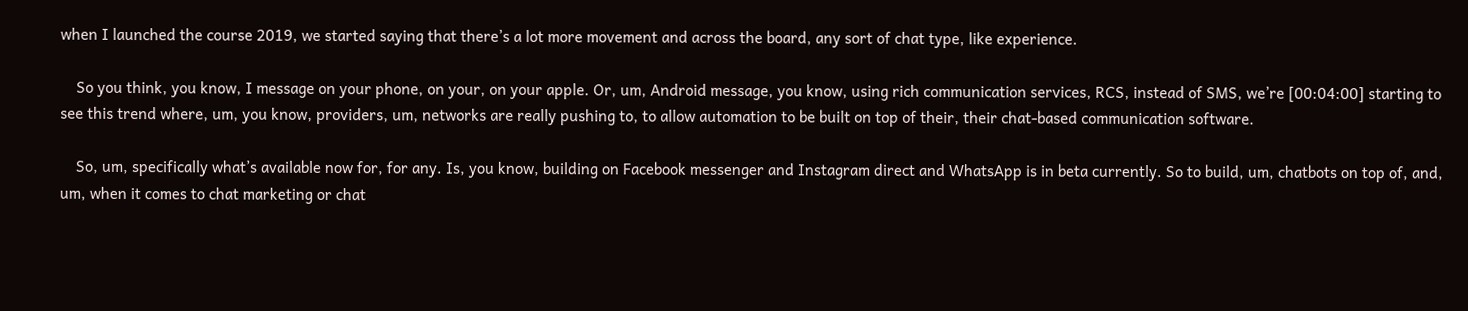when I launched the course 2019, we started saying that there’s a lot more movement and across the board, any sort of chat type, like experience.

    So you think, you know, I message on your phone, on your, on your apple. Or, um, Android message, you know, using rich communication services, RCS, instead of SMS, we’re [00:04:00] starting to see this trend where, um, you know, providers, um, networks are really pushing to, to allow automation to be built on top of their, their chat-based communication software.

    So, um, specifically what’s available now for, for any. Is, you know, building on Facebook messenger and Instagram direct and WhatsApp is in beta currently. So to build, um, chatbots on top of, and, um, when it comes to chat marketing or chat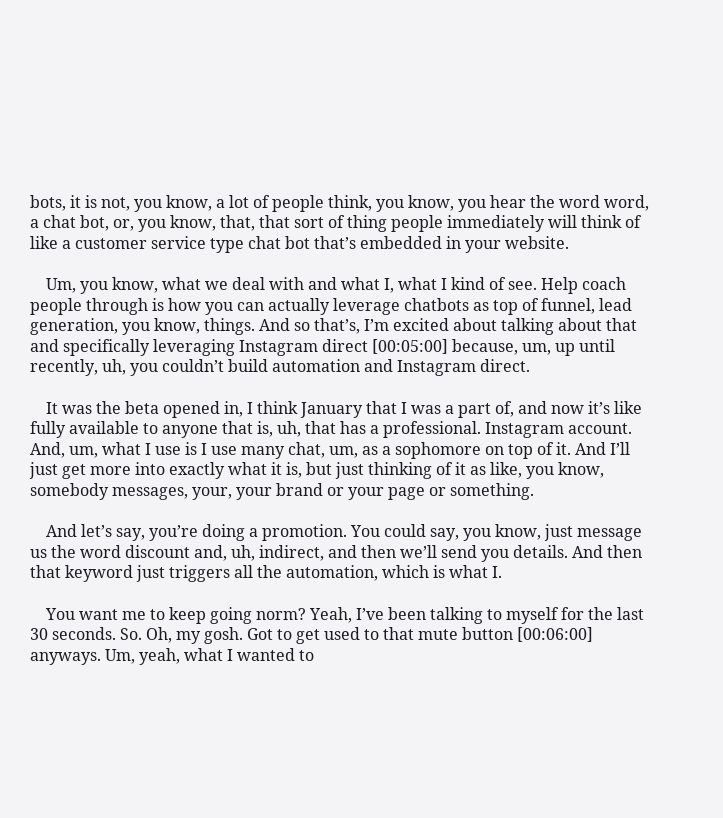bots, it is not, you know, a lot of people think, you know, you hear the word word, a chat bot, or, you know, that, that sort of thing people immediately will think of like a customer service type chat bot that’s embedded in your website.

    Um, you know, what we deal with and what I, what I kind of see. Help coach people through is how you can actually leverage chatbots as top of funnel, lead generation, you know, things. And so that’s, I’m excited about talking about that and specifically leveraging Instagram direct [00:05:00] because, um, up until recently, uh, you couldn’t build automation and Instagram direct.

    It was the beta opened in, I think January that I was a part of, and now it’s like fully available to anyone that is, uh, that has a professional. Instagram account. And, um, what I use is I use many chat, um, as a sophomore on top of it. And I’ll just get more into exactly what it is, but just thinking of it as like, you know, somebody messages, your, your brand or your page or something.

    And let’s say, you’re doing a promotion. You could say, you know, just message us the word discount and, uh, indirect, and then we’ll send you details. And then that keyword just triggers all the automation, which is what I.

    You want me to keep going norm? Yeah, I’ve been talking to myself for the last 30 seconds. So. Oh, my gosh. Got to get used to that mute button [00:06:00] anyways. Um, yeah, what I wanted to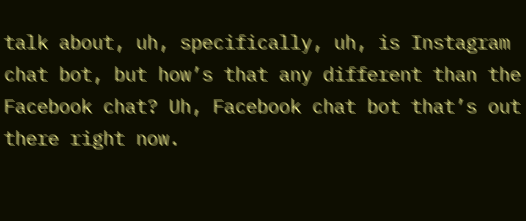talk about, uh, specifically, uh, is Instagram chat bot, but how’s that any different than the Facebook chat? Uh, Facebook chat bot that’s out there right now.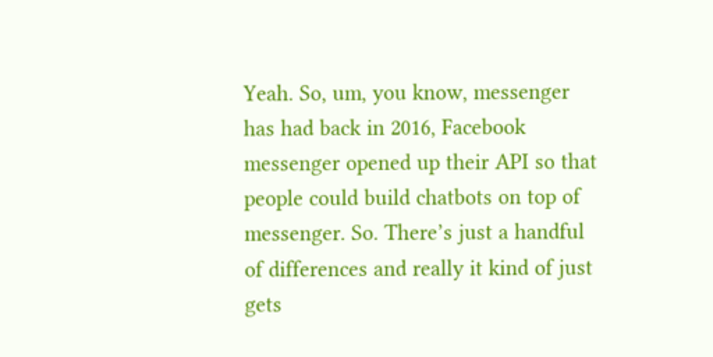Yeah. So, um, you know, messenger has had back in 2016, Facebook messenger opened up their API so that people could build chatbots on top of messenger. So. There’s just a handful of differences and really it kind of just gets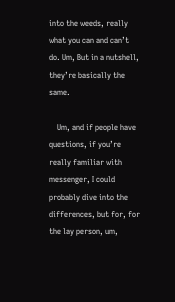into the weeds, really what you can and can’t do. Um, But in a nutshell, they’re basically the same.

    Um, and if people have questions, if you’re really familiar with messenger, I could probably dive into the differences, but for, for the lay person, um,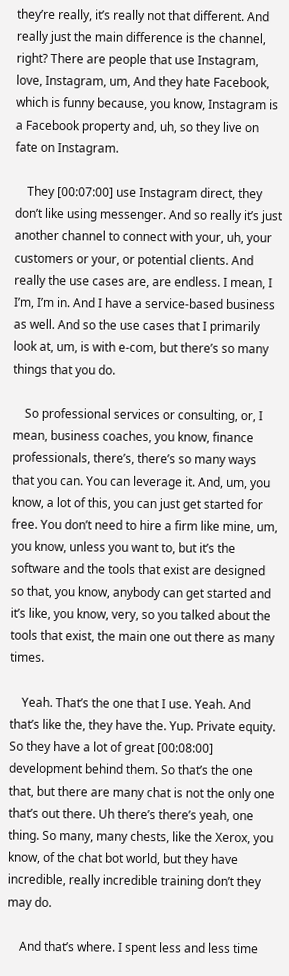they’re really, it’s really not that different. And really just the main difference is the channel, right? There are people that use Instagram, love, Instagram, um, And they hate Facebook, which is funny because, you know, Instagram is a Facebook property and, uh, so they live on fate on Instagram.

    They [00:07:00] use Instagram direct, they don’t like using messenger. And so really it’s just another channel to connect with your, uh, your customers or your, or potential clients. And really the use cases are, are endless. I mean, I I’m, I’m in. And I have a service-based business as well. And so the use cases that I primarily look at, um, is with e-com, but there’s so many things that you do.

    So professional services or consulting, or, I mean, business coaches, you know, finance professionals, there’s, there’s so many ways that you can. You can leverage it. And, um, you know, a lot of this, you can just get started for free. You don’t need to hire a firm like mine, um, you know, unless you want to, but it’s the software and the tools that exist are designed so that, you know, anybody can get started and it’s like, you know, very, so you talked about the tools that exist, the main one out there as many times.

    Yeah. That’s the one that I use. Yeah. And that’s like the, they have the. Yup. Private equity. So they have a lot of great [00:08:00] development behind them. So that’s the one that, but there are many chat is not the only one that’s out there. Uh there’s there’s yeah, one thing. So many, many chests, like the Xerox, you know, of the chat bot world, but they have incredible, really incredible training don’t they may do.

    And that’s where. I spent less and less time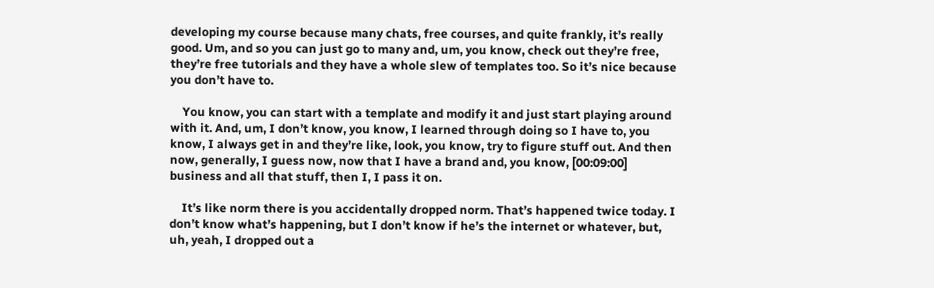developing my course because many chats, free courses, and quite frankly, it’s really good. Um, and so you can just go to many and, um, you know, check out they’re free, they’re free tutorials and they have a whole slew of templates too. So it’s nice because you don’t have to.

    You know, you can start with a template and modify it and just start playing around with it. And, um, I don’t know, you know, I learned through doing so I have to, you know, I always get in and they’re like, look, you know, try to figure stuff out. And then now, generally, I guess now, now that I have a brand and, you know, [00:09:00] business and all that stuff, then I, I pass it on.

    It’s like norm there is you accidentally dropped norm. That’s happened twice today. I don’t know what’s happening, but I don’t know if he’s the internet or whatever, but, uh, yeah, I dropped out a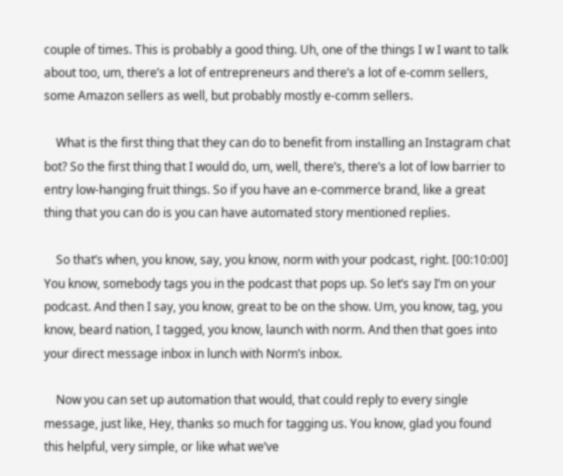couple of times. This is probably a good thing. Uh, one of the things I w I want to talk about too, um, there’s a lot of entrepreneurs and there’s a lot of e-comm sellers, some Amazon sellers as well, but probably mostly e-comm sellers.

    What is the first thing that they can do to benefit from installing an Instagram chat bot? So the first thing that I would do, um, well, there’s, there’s a lot of low barrier to entry low-hanging fruit things. So if you have an e-commerce brand, like a great thing that you can do is you can have automated story mentioned replies.

    So that’s when, you know, say, you know, norm with your podcast, right. [00:10:00] You know, somebody tags you in the podcast that pops up. So let’s say I’m on your podcast. And then I say, you know, great to be on the show. Um, you know, tag, you know, beard nation, I tagged, you know, launch with norm. And then that goes into your direct message inbox in lunch with Norm’s inbox.

    Now you can set up automation that would, that could reply to every single message, just like, Hey, thanks so much for tagging us. You know, glad you found this helpful, very simple, or like what we’ve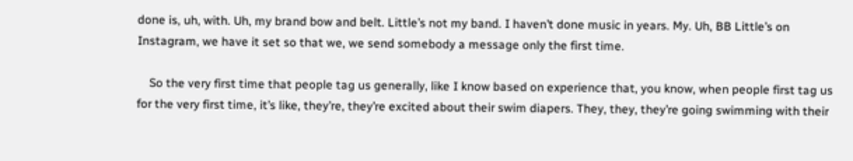done is, uh, with. Uh, my brand bow and belt. Little’s not my band. I haven’t done music in years. My. Uh, BB Little’s on Instagram, we have it set so that we, we send somebody a message only the first time.

    So the very first time that people tag us generally, like I know based on experience that, you know, when people first tag us for the very first time, it’s like, they’re, they’re excited about their swim diapers. They, they, they’re going swimming with their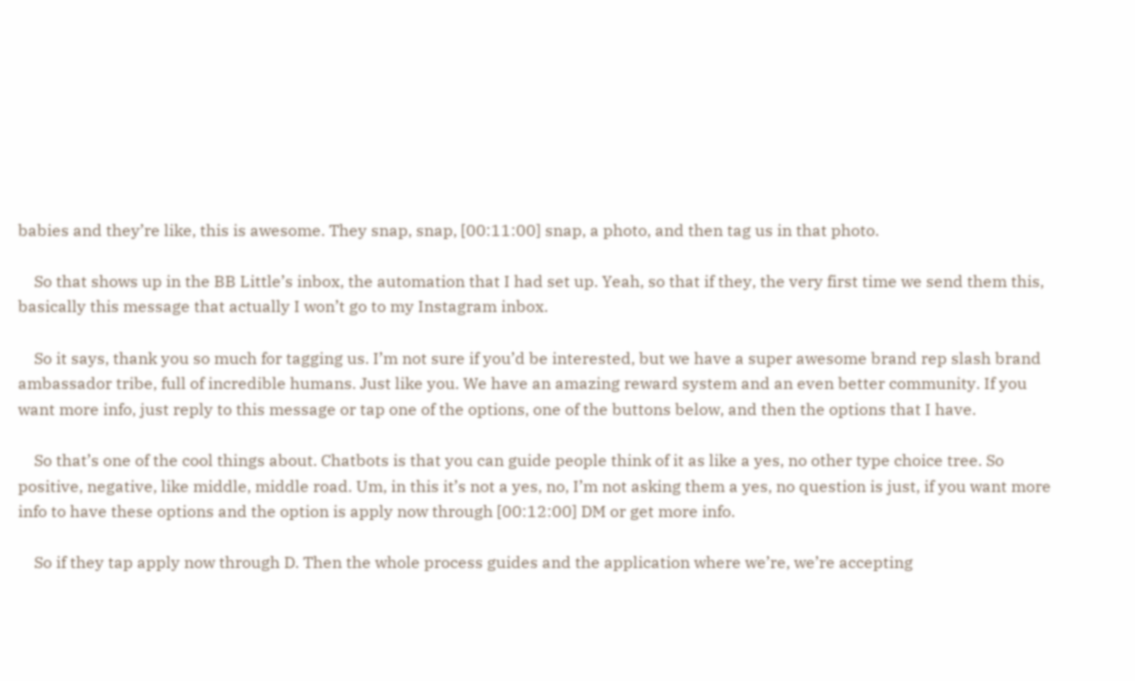babies and they’re like, this is awesome. They snap, snap, [00:11:00] snap, a photo, and then tag us in that photo.

    So that shows up in the BB Little’s inbox, the automation that I had set up. Yeah, so that if they, the very first time we send them this, basically this message that actually I won’t go to my Instagram inbox.

    So it says, thank you so much for tagging us. I’m not sure if you’d be interested, but we have a super awesome brand rep slash brand ambassador tribe, full of incredible humans. Just like you. We have an amazing reward system and an even better community. If you want more info, just reply to this message or tap one of the options, one of the buttons below, and then the options that I have.

    So that’s one of the cool things about. Chatbots is that you can guide people think of it as like a yes, no other type choice tree. So positive, negative, like middle, middle road. Um, in this it’s not a yes, no, I’m not asking them a yes, no question is just, if you want more info to have these options and the option is apply now through [00:12:00] DM or get more info.

    So if they tap apply now through D. Then the whole process guides and the application where we’re, we’re accepting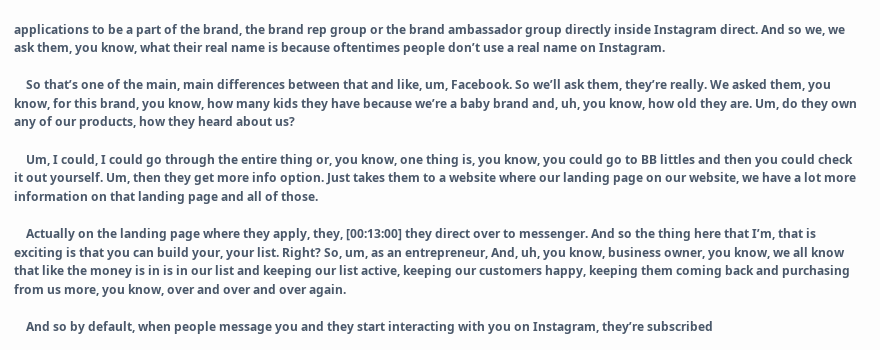applications to be a part of the brand, the brand rep group or the brand ambassador group directly inside Instagram direct. And so we, we ask them, you know, what their real name is because oftentimes people don’t use a real name on Instagram.

    So that’s one of the main, main differences between that and like, um, Facebook. So we’ll ask them, they’re really. We asked them, you know, for this brand, you know, how many kids they have because we’re a baby brand and, uh, you know, how old they are. Um, do they own any of our products, how they heard about us?

    Um, I could, I could go through the entire thing or, you know, one thing is, you know, you could go to BB littles and then you could check it out yourself. Um, then they get more info option. Just takes them to a website where our landing page on our website, we have a lot more information on that landing page and all of those.

    Actually on the landing page where they apply, they, [00:13:00] they direct over to messenger. And so the thing here that I’m, that is exciting is that you can build your, your list. Right? So, um, as an entrepreneur, And, uh, you know, business owner, you know, we all know that like the money is in is in our list and keeping our list active, keeping our customers happy, keeping them coming back and purchasing from us more, you know, over and over and over again.

    And so by default, when people message you and they start interacting with you on Instagram, they’re subscribed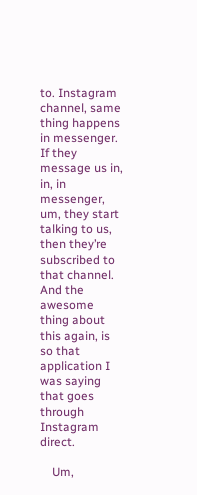to. Instagram channel, same thing happens in messenger. If they message us in, in, in messenger, um, they start talking to us, then they’re subscribed to that channel. And the awesome thing about this again, is so that application I was saying that goes through Instagram direct.

    Um,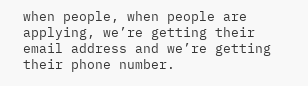when people, when people are applying, we’re getting their email address and we’re getting their phone number.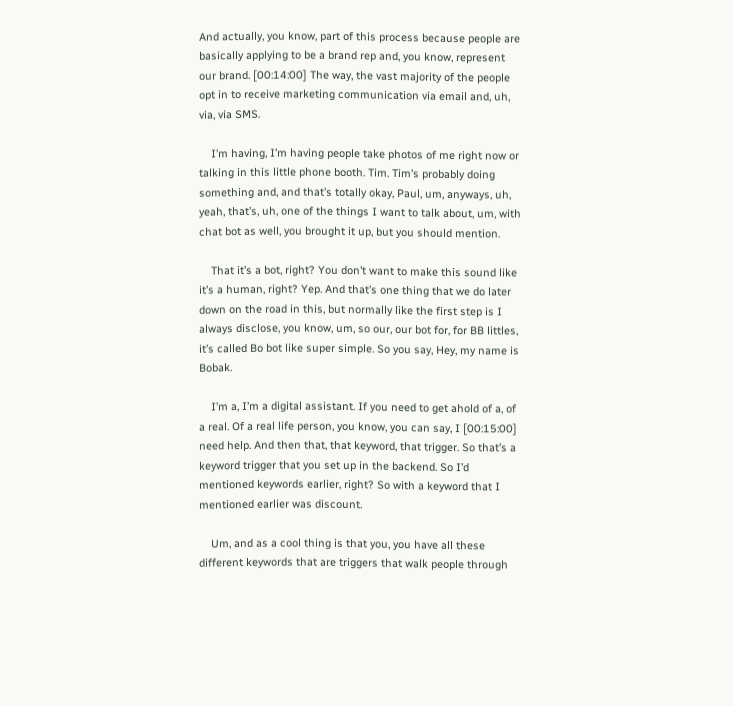And actually, you know, part of this process because people are basically applying to be a brand rep and, you know, represent our brand. [00:14:00] The way, the vast majority of the people opt in to receive marketing communication via email and, uh, via, via SMS.

    I’m having, I’m having people take photos of me right now or talking in this little phone booth. Tim. Tim’s probably doing something and, and that’s totally okay, Paul, um, anyways, uh, yeah, that’s, uh, one of the things I want to talk about, um, with chat bot as well, you brought it up, but you should mention.

    That it’s a bot, right? You don’t want to make this sound like it’s a human, right? Yep. And that’s one thing that we do later down on the road in this, but normally like the first step is I always disclose, you know, um, so our, our bot for, for BB littles, it’s called Bo bot like super simple. So you say, Hey, my name is Bobak.

    I’m a, I’m a digital assistant. If you need to get ahold of a, of a real. Of a real life person, you know, you can say, I [00:15:00] need help. And then that, that keyword, that trigger. So that’s a keyword trigger that you set up in the backend. So I’d mentioned keywords earlier, right? So with a keyword that I mentioned earlier was discount.

    Um, and as a cool thing is that you, you have all these different keywords that are triggers that walk people through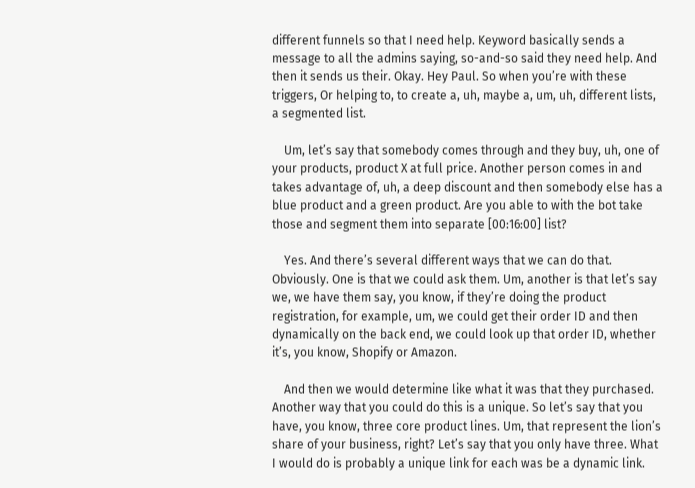different funnels so that I need help. Keyword basically sends a message to all the admins saying, so-and-so said they need help. And then it sends us their. Okay. Hey Paul. So when you’re with these triggers, Or helping to, to create a, uh, maybe a, um, uh, different lists, a segmented list.

    Um, let’s say that somebody comes through and they buy, uh, one of your products, product X at full price. Another person comes in and takes advantage of, uh, a deep discount and then somebody else has a blue product and a green product. Are you able to with the bot take those and segment them into separate [00:16:00] list?

    Yes. And there’s several different ways that we can do that. Obviously. One is that we could ask them. Um, another is that let’s say we, we have them say, you know, if they’re doing the product registration, for example, um, we could get their order ID and then dynamically on the back end, we could look up that order ID, whether it’s, you know, Shopify or Amazon.

    And then we would determine like what it was that they purchased. Another way that you could do this is a unique. So let’s say that you have, you know, three core product lines. Um, that represent the lion’s share of your business, right? Let’s say that you only have three. What I would do is probably a unique link for each was be a dynamic link.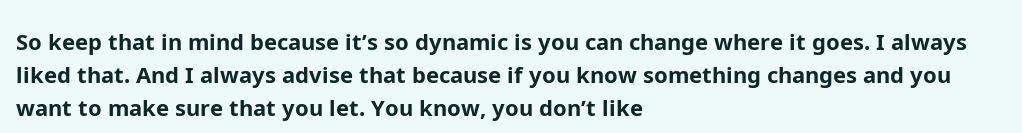So keep that in mind because it’s so dynamic is you can change where it goes. I always liked that. And I always advise that because if you know something changes and you want to make sure that you let. You know, you don’t like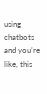using chatbots and you’re like, this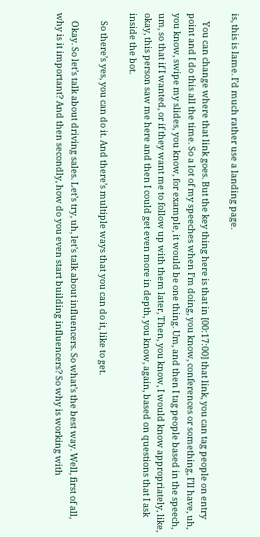is, this is lame. I’d much rather use a landing page.

    You can change where that link goes. But the key thing here is that in [00:17:00] that link, you can tag people on entry point and I do this all the time. So a lot of my speeches when I’m doing, you know, conferences or something, I’ll have, uh, you know, swipe my slides, you know, for example, it would be one thing. Um, and then I tag people based in the speech, um, so that if I wanted, or if they want me to follow up with them later, Then, you know, I would know appropriately, like, okay, this person saw me here and then I could get even more in depth, you know, again, based on questions that I ask inside the bot.

    So there’s yes, you can do it. And there’s multiple ways that you can do it, like to get.

    Okay. So let’s talk about driving sales. Let’s try, uh, let’s talk about influencers. So what’s the best way. Well, first of all, why is it important? And then secondly, how do you even start building influencers? So why is working with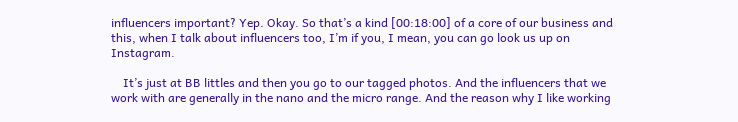influencers important? Yep. Okay. So that’s a kind [00:18:00] of a core of our business and this, when I talk about influencers too, I’m if you, I mean, you can go look us up on Instagram.

    It’s just at BB littles and then you go to our tagged photos. And the influencers that we work with are generally in the nano and the micro range. And the reason why I like working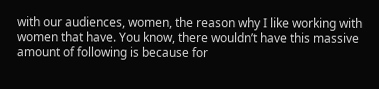with our audiences, women, the reason why I like working with women that have. You know, there wouldn’t have this massive amount of following is because for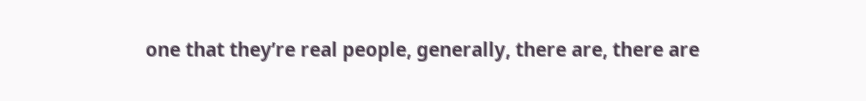one that they’re real people, generally, there are, there are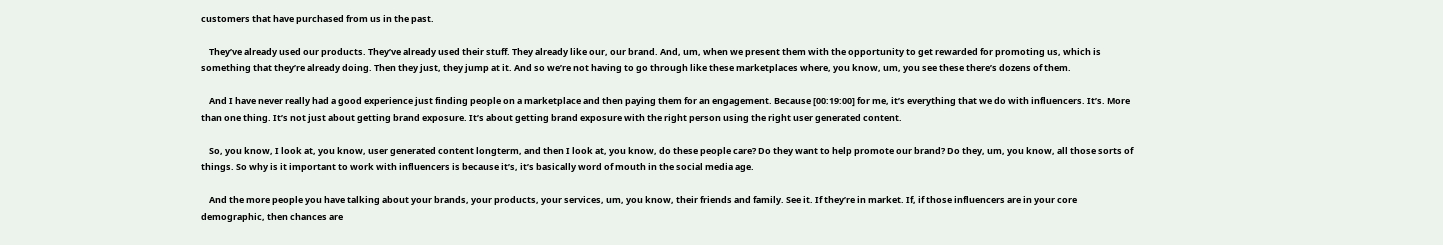customers that have purchased from us in the past.

    They’ve already used our products. They’ve already used their stuff. They already like our, our brand. And, um, when we present them with the opportunity to get rewarded for promoting us, which is something that they’re already doing. Then they just, they jump at it. And so we’re not having to go through like these marketplaces where, you know, um, you see these there’s dozens of them.

    And I have never really had a good experience just finding people on a marketplace and then paying them for an engagement. Because [00:19:00] for me, it’s everything that we do with influencers. It’s. More than one thing. It’s not just about getting brand exposure. It’s about getting brand exposure with the right person using the right user generated content.

    So, you know, I look at, you know, user generated content longterm, and then I look at, you know, do these people care? Do they want to help promote our brand? Do they, um, you know, all those sorts of things. So why is it important to work with influencers is because it’s, it’s basically word of mouth in the social media age.

    And the more people you have talking about your brands, your products, your services, um, you know, their friends and family. See it. If they’re in market. If, if those influencers are in your core demographic, then chances are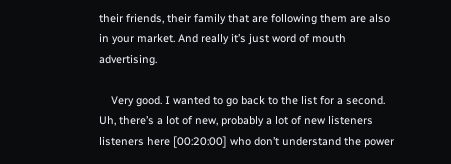their friends, their family that are following them are also in your market. And really it’s just word of mouth advertising.

    Very good. I wanted to go back to the list for a second. Uh, there’s a lot of new, probably a lot of new listeners listeners here [00:20:00] who don’t understand the power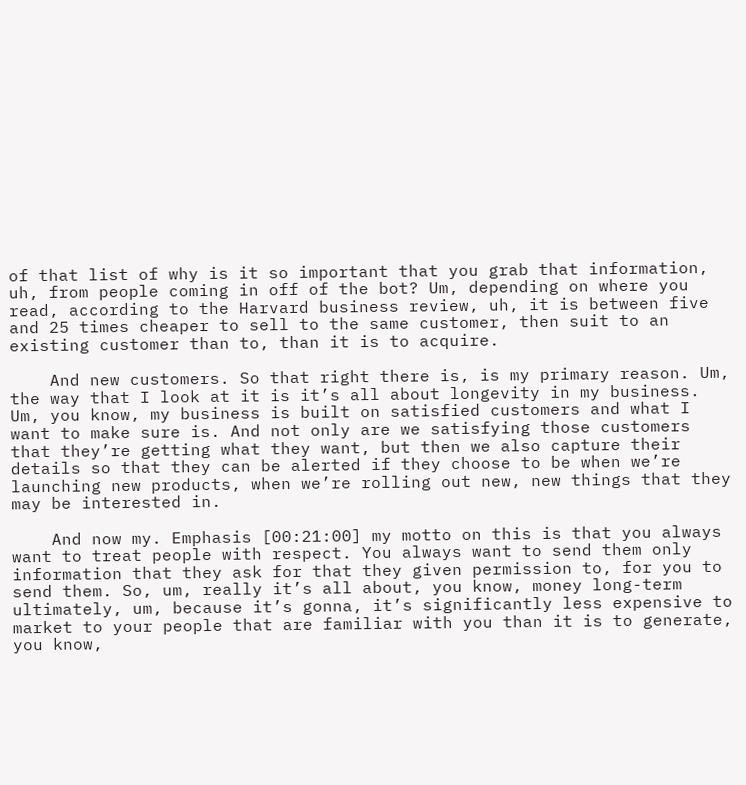of that list of why is it so important that you grab that information, uh, from people coming in off of the bot? Um, depending on where you read, according to the Harvard business review, uh, it is between five and 25 times cheaper to sell to the same customer, then suit to an existing customer than to, than it is to acquire.

    And new customers. So that right there is, is my primary reason. Um, the way that I look at it is it’s all about longevity in my business. Um, you know, my business is built on satisfied customers and what I want to make sure is. And not only are we satisfying those customers that they’re getting what they want, but then we also capture their details so that they can be alerted if they choose to be when we’re launching new products, when we’re rolling out new, new things that they may be interested in.

    And now my. Emphasis [00:21:00] my motto on this is that you always want to treat people with respect. You always want to send them only information that they ask for that they given permission to, for you to send them. So, um, really it’s all about, you know, money long-term ultimately, um, because it’s gonna, it’s significantly less expensive to market to your people that are familiar with you than it is to generate, you know,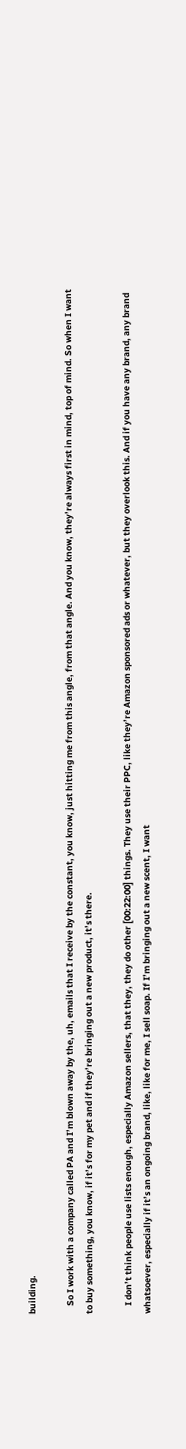building.

    So I work with a company called PA and I’m blown away by the, uh, emails that I receive by the constant, you know, just hitting me from this angle, from that angle. And you know, they’re always first in mind, top of mind. So when I want to buy something, you know, if it’s for my pet and if they’re bringing out a new product, it’s there.

    I don’t think people use lists enough, especially Amazon sellers, that they, they do other [00:22:00] things. They use their PPC, like they’re Amazon sponsored ads or whatever, but they overlook this. And if you have any brand, any brand whatsoever, especially if it’s an ongoing brand, like, like for me, I sell soap. If I’m bringing out a new scent, I want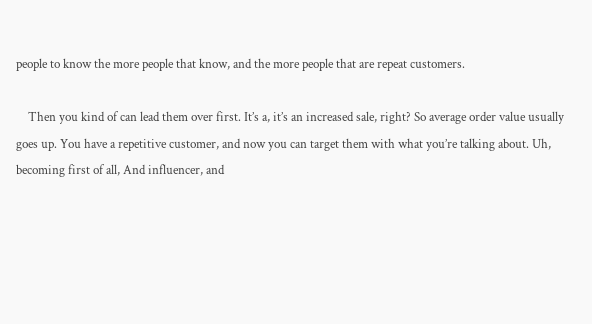people to know the more people that know, and the more people that are repeat customers.

    Then you kind of can lead them over first. It’s a, it’s an increased sale, right? So average order value usually goes up. You have a repetitive customer, and now you can target them with what you’re talking about. Uh, becoming first of all, And influencer, and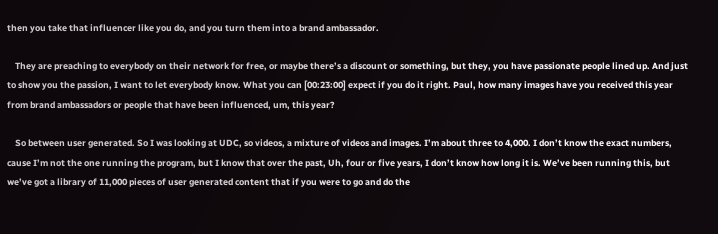then you take that influencer like you do, and you turn them into a brand ambassador.

    They are preaching to everybody on their network for free, or maybe there’s a discount or something, but they, you have passionate people lined up. And just to show you the passion, I want to let everybody know. What you can [00:23:00] expect if you do it right. Paul, how many images have you received this year from brand ambassadors or people that have been influenced, um, this year?

    So between user generated. So I was looking at UDC, so videos, a mixture of videos and images. I’m about three to 4,000. I don’t know the exact numbers, cause I’m not the one running the program, but I know that over the past, Uh, four or five years, I don’t know how long it is. We’ve been running this, but we’ve got a library of 11,000 pieces of user generated content that if you were to go and do the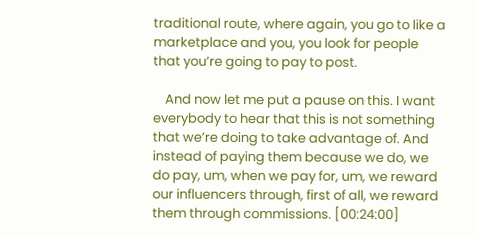traditional route, where again, you go to like a marketplace and you, you look for people that you’re going to pay to post.

    And now let me put a pause on this. I want everybody to hear that this is not something that we’re doing to take advantage of. And instead of paying them because we do, we do pay, um, when we pay for, um, we reward our influencers through, first of all, we reward them through commissions. [00:24:00]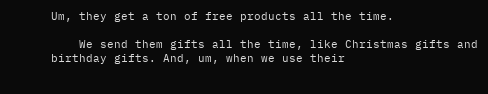Um, they get a ton of free products all the time.

    We send them gifts all the time, like Christmas gifts and birthday gifts. And, um, when we use their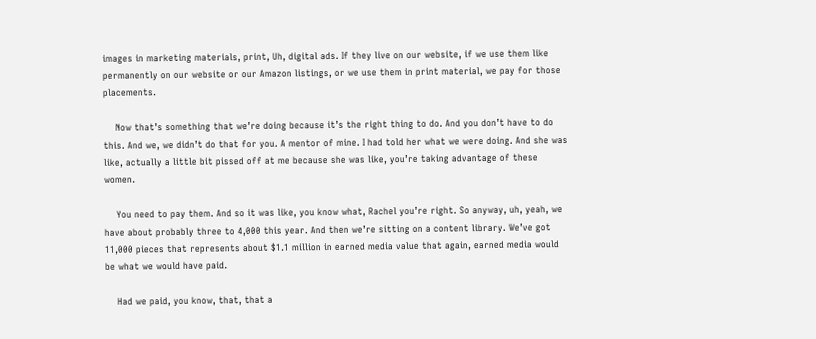images in marketing materials, print, Uh, digital ads. If they live on our website, if we use them like permanently on our website or our Amazon listings, or we use them in print material, we pay for those placements.

    Now that’s something that we’re doing because it’s the right thing to do. And you don’t have to do this. And we, we didn’t do that for you. A mentor of mine. I had told her what we were doing. And she was like, actually a little bit pissed off at me because she was like, you’re taking advantage of these women.

    You need to pay them. And so it was like, you know what, Rachel you’re right. So anyway, uh, yeah, we have about probably three to 4,000 this year. And then we’re sitting on a content library. We’ve got 11,000 pieces that represents about $1.1 million in earned media value that again, earned media would be what we would have paid.

    Had we paid, you know, that, that a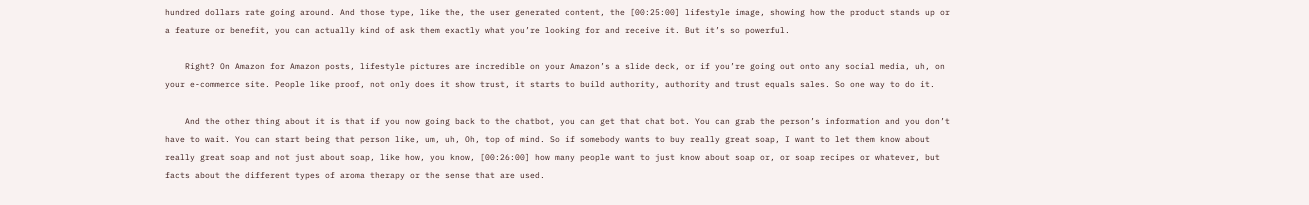hundred dollars rate going around. And those type, like the, the user generated content, the [00:25:00] lifestyle image, showing how the product stands up or a feature or benefit, you can actually kind of ask them exactly what you’re looking for and receive it. But it’s so powerful.

    Right? On Amazon for Amazon posts, lifestyle pictures are incredible on your Amazon’s a slide deck, or if you’re going out onto any social media, uh, on your e-commerce site. People like proof, not only does it show trust, it starts to build authority, authority and trust equals sales. So one way to do it.

    And the other thing about it is that if you now going back to the chatbot, you can get that chat bot. You can grab the person’s information and you don’t have to wait. You can start being that person like, um, uh, Oh, top of mind. So if somebody wants to buy really great soap, I want to let them know about really great soap and not just about soap, like how, you know, [00:26:00] how many people want to just know about soap or, or soap recipes or whatever, but facts about the different types of aroma therapy or the sense that are used.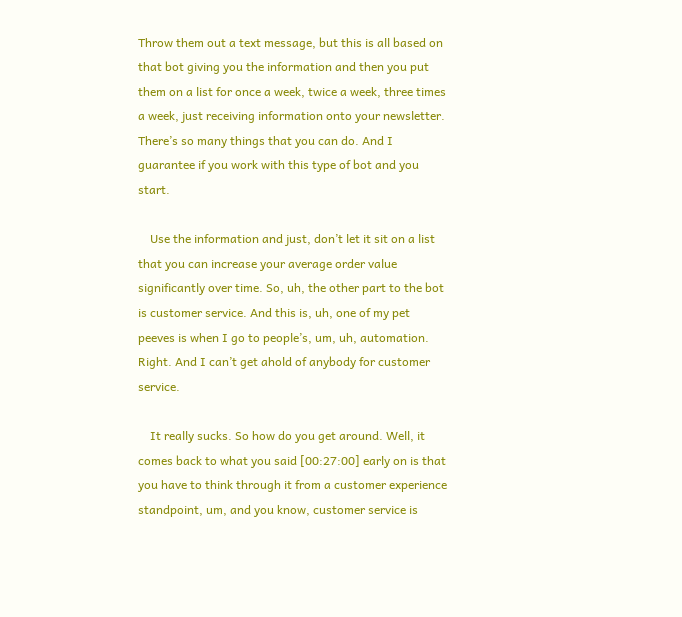Throw them out a text message, but this is all based on that bot giving you the information and then you put them on a list for once a week, twice a week, three times a week, just receiving information onto your newsletter. There’s so many things that you can do. And I guarantee if you work with this type of bot and you start.

    Use the information and just, don’t let it sit on a list that you can increase your average order value significantly over time. So, uh, the other part to the bot is customer service. And this is, uh, one of my pet peeves is when I go to people’s, um, uh, automation. Right. And I can’t get ahold of anybody for customer service.

    It really sucks. So how do you get around. Well, it comes back to what you said [00:27:00] early on is that you have to think through it from a customer experience standpoint, um, and you know, customer service is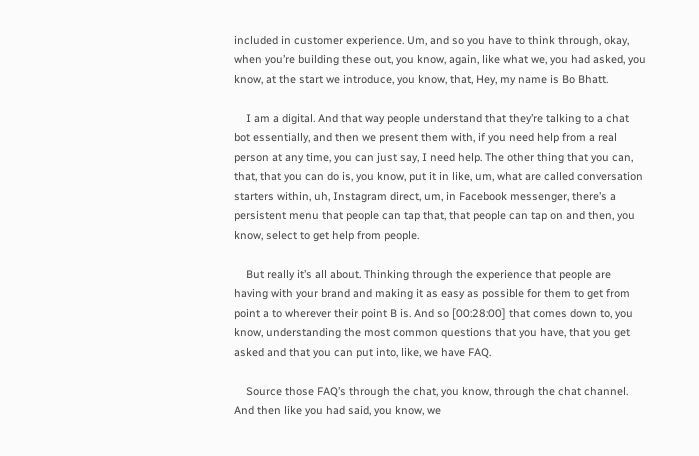included in customer experience. Um, and so you have to think through, okay, when you’re building these out, you know, again, like what we, you had asked, you know, at the start we introduce, you know, that, Hey, my name is Bo Bhatt.

    I am a digital. And that way people understand that they’re talking to a chat bot essentially, and then we present them with, if you need help from a real person at any time, you can just say, I need help. The other thing that you can, that, that you can do is, you know, put it in like, um, what are called conversation starters within, uh, Instagram direct, um, in Facebook messenger, there’s a persistent menu that people can tap that, that people can tap on and then, you know, select to get help from people.

    But really it’s all about. Thinking through the experience that people are having with your brand and making it as easy as possible for them to get from point a to wherever their point B is. And so [00:28:00] that comes down to, you know, understanding the most common questions that you have, that you get asked and that you can put into, like, we have FAQ.

    Source those FAQ’s through the chat, you know, through the chat channel. And then like you had said, you know, we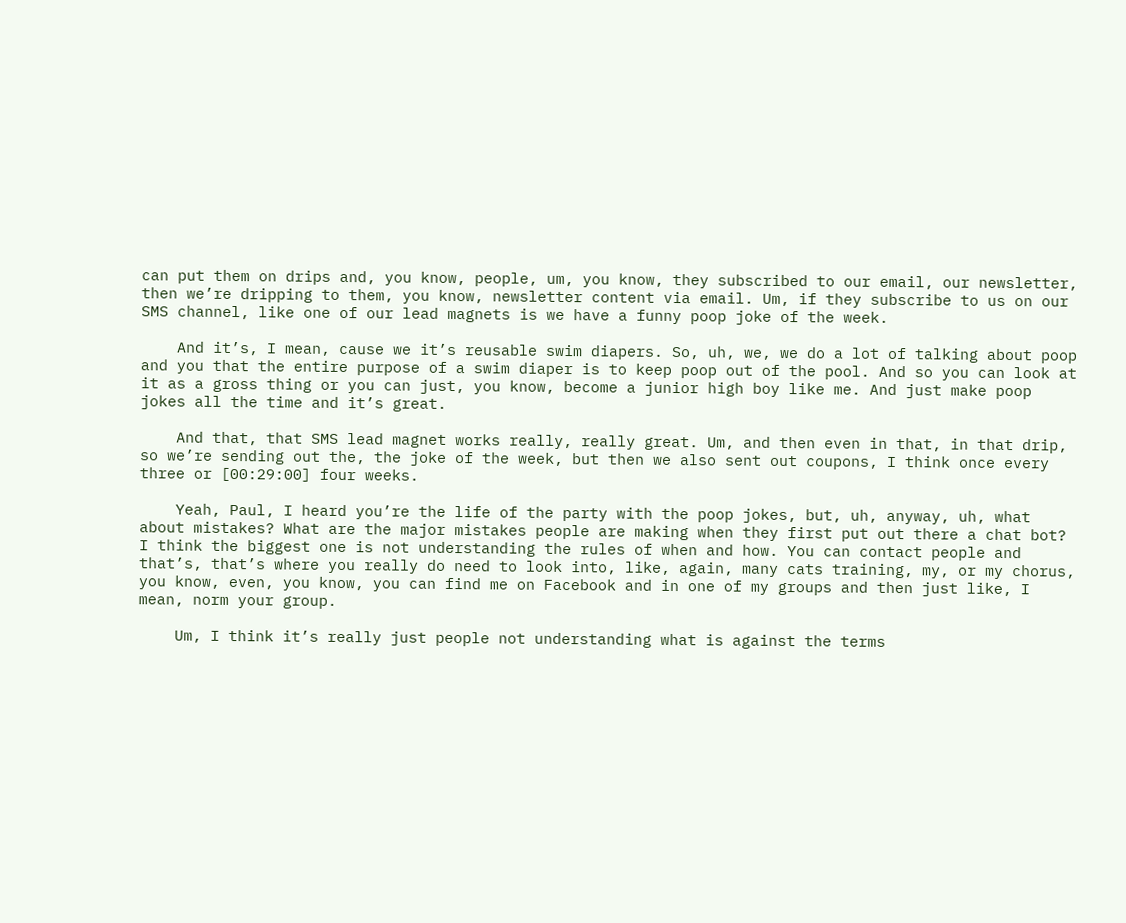can put them on drips and, you know, people, um, you know, they subscribed to our email, our newsletter, then we’re dripping to them, you know, newsletter content via email. Um, if they subscribe to us on our SMS channel, like one of our lead magnets is we have a funny poop joke of the week.

    And it’s, I mean, cause we it’s reusable swim diapers. So, uh, we, we do a lot of talking about poop and you that the entire purpose of a swim diaper is to keep poop out of the pool. And so you can look at it as a gross thing or you can just, you know, become a junior high boy like me. And just make poop jokes all the time and it’s great.

    And that, that SMS lead magnet works really, really great. Um, and then even in that, in that drip, so we’re sending out the, the joke of the week, but then we also sent out coupons, I think once every three or [00:29:00] four weeks.

    Yeah, Paul, I heard you’re the life of the party with the poop jokes, but, uh, anyway, uh, what about mistakes? What are the major mistakes people are making when they first put out there a chat bot? I think the biggest one is not understanding the rules of when and how. You can contact people and that’s, that’s where you really do need to look into, like, again, many cats training, my, or my chorus, you know, even, you know, you can find me on Facebook and in one of my groups and then just like, I mean, norm your group.

    Um, I think it’s really just people not understanding what is against the terms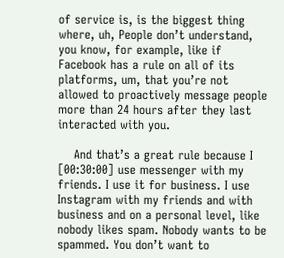of service is, is the biggest thing where, uh, People don’t understand, you know, for example, like if Facebook has a rule on all of its platforms, um, that you’re not allowed to proactively message people more than 24 hours after they last interacted with you.

    And that’s a great rule because I [00:30:00] use messenger with my friends. I use it for business. I use Instagram with my friends and with business and on a personal level, like nobody likes spam. Nobody wants to be spammed. You don’t want to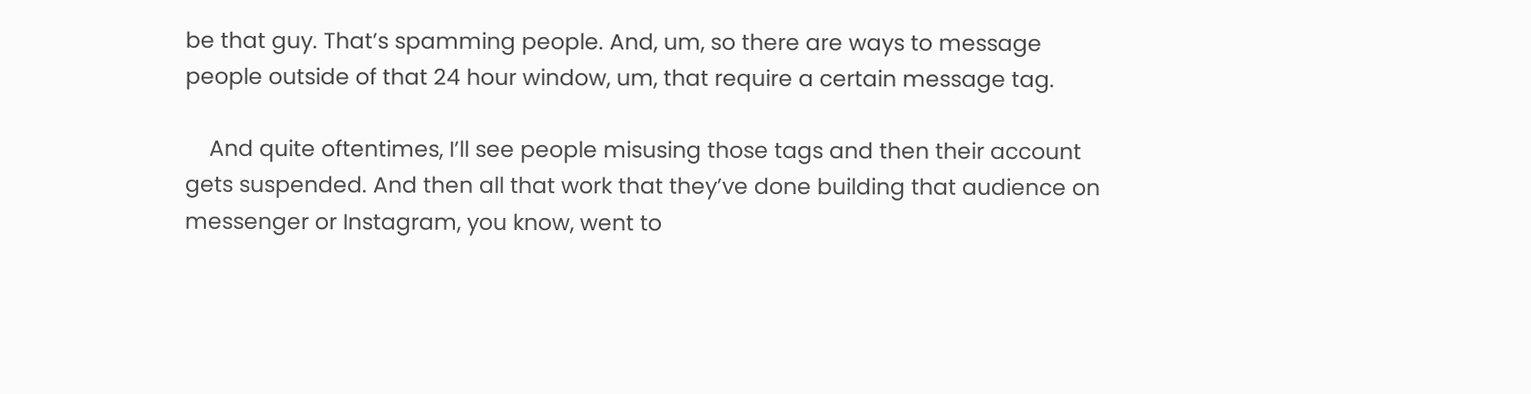be that guy. That’s spamming people. And, um, so there are ways to message people outside of that 24 hour window, um, that require a certain message tag.

    And quite oftentimes, I’ll see people misusing those tags and then their account gets suspended. And then all that work that they’ve done building that audience on messenger or Instagram, you know, went to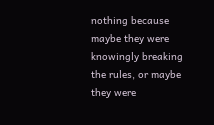nothing because maybe they were knowingly breaking the rules, or maybe they were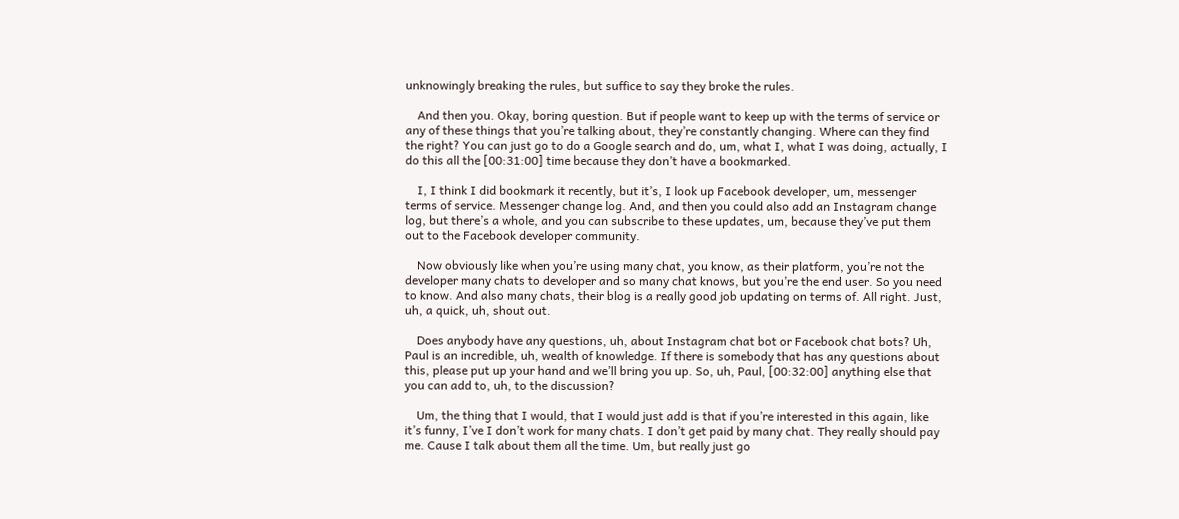unknowingly breaking the rules, but suffice to say they broke the rules.

    And then you. Okay, boring question. But if people want to keep up with the terms of service or any of these things that you’re talking about, they’re constantly changing. Where can they find the right? You can just go to do a Google search and do, um, what I, what I was doing, actually, I do this all the [00:31:00] time because they don’t have a bookmarked.

    I, I think I did bookmark it recently, but it’s, I look up Facebook developer, um, messenger terms of service. Messenger change log. And, and then you could also add an Instagram change log, but there’s a whole, and you can subscribe to these updates, um, because they’ve put them out to the Facebook developer community.

    Now obviously like when you’re using many chat, you know, as their platform, you’re not the developer many chats to developer and so many chat knows, but you’re the end user. So you need to know. And also many chats, their blog is a really good job updating on terms of. All right. Just, uh, a quick, uh, shout out.

    Does anybody have any questions, uh, about Instagram chat bot or Facebook chat bots? Uh, Paul is an incredible, uh, wealth of knowledge. If there is somebody that has any questions about this, please put up your hand and we’ll bring you up. So, uh, Paul, [00:32:00] anything else that you can add to, uh, to the discussion?

    Um, the thing that I would, that I would just add is that if you’re interested in this again, like it’s funny, I’ve I don’t work for many chats. I don’t get paid by many chat. They really should pay me. Cause I talk about them all the time. Um, but really just go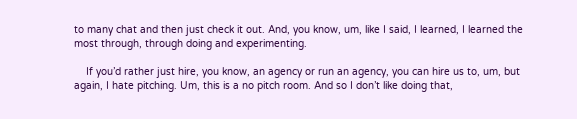to many chat and then just check it out. And, you know, um, like I said, I learned, I learned the most through, through doing and experimenting.

    If you’d rather just hire, you know, an agency or run an agency, you can hire us to, um, but again, I hate pitching. Um, this is a no pitch room. And so I don’t like doing that,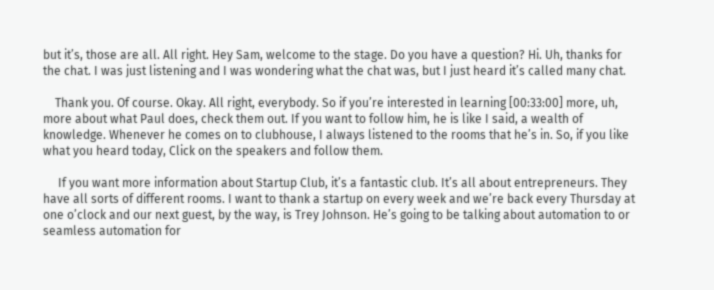but it’s, those are all. All right. Hey Sam, welcome to the stage. Do you have a question? Hi. Uh, thanks for the chat. I was just listening and I was wondering what the chat was, but I just heard it’s called many chat.

    Thank you. Of course. Okay. All right, everybody. So if you’re interested in learning [00:33:00] more, uh, more about what Paul does, check them out. If you want to follow him, he is like I said, a wealth of knowledge. Whenever he comes on to clubhouse, I always listened to the rooms that he’s in. So, if you like what you heard today, Click on the speakers and follow them.

     If you want more information about Startup Club, it’s a fantastic club. It’s all about entrepreneurs. They have all sorts of different rooms. I want to thank a startup on every week and we’re back every Thursday at one o’clock and our next guest, by the way, is Trey Johnson. He’s going to be talking about automation to or seamless automation for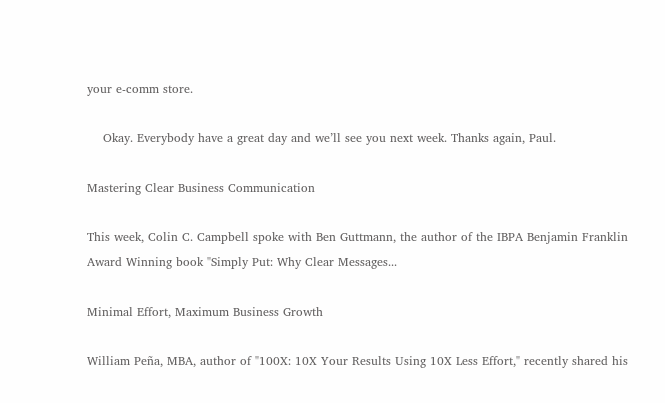your e-comm store.

    Okay. Everybody have a great day and we’ll see you next week. Thanks again, Paul.

Mastering Clear Business Communication

This week, Colin C. Campbell spoke with Ben Guttmann, the author of the IBPA Benjamin Franklin Award Winning book "Simply Put: Why Clear Messages...

Minimal Effort, Maximum Business Growth

William Peña, MBA, author of "100X: 10X Your Results Using 10X Less Effort," recently shared his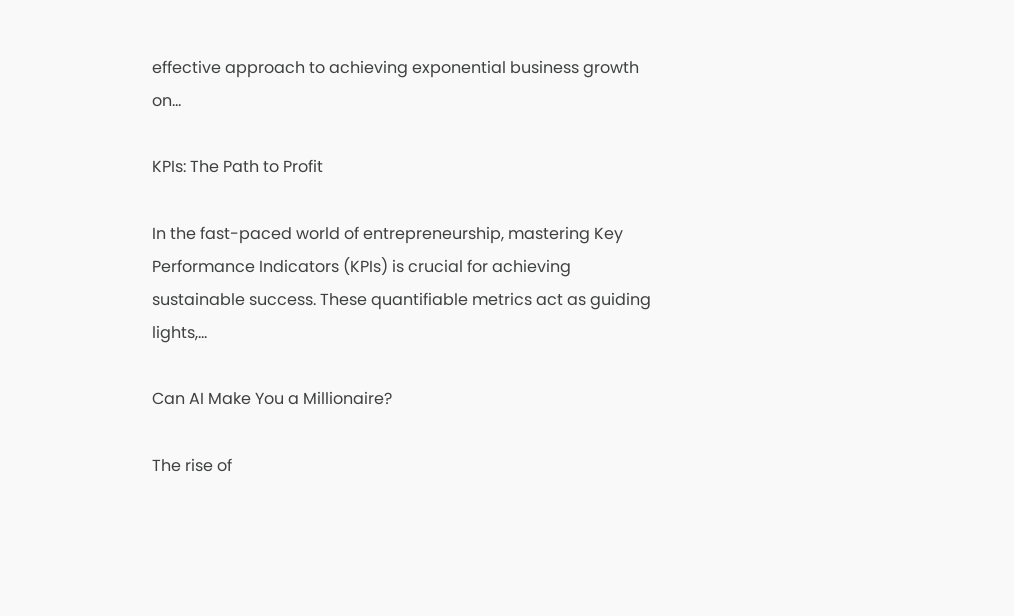effective approach to achieving exponential business growth on...

KPIs: The Path to Profit

In the fast-paced world of entrepreneurship, mastering Key Performance Indicators (KPIs) is crucial for achieving sustainable success. These quantifiable metrics act as guiding lights,...

Can AI Make You a Millionaire?

The rise of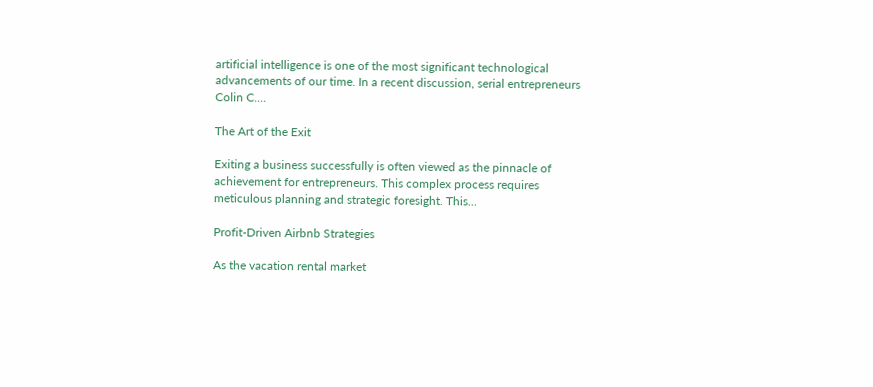artificial intelligence is one of the most significant technological advancements of our time. In a recent discussion, serial entrepreneurs Colin C....

The Art of the Exit

Exiting a business successfully is often viewed as the pinnacle of achievement for entrepreneurs. This complex process requires meticulous planning and strategic foresight. This...

Profit-Driven Airbnb Strategies

As the vacation rental market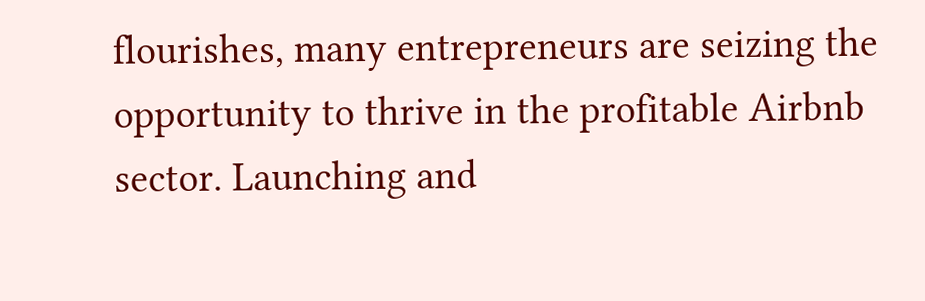flourishes, many entrepreneurs are seizing the opportunity to thrive in the profitable Airbnb sector. Launching and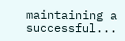maintaining a successful...